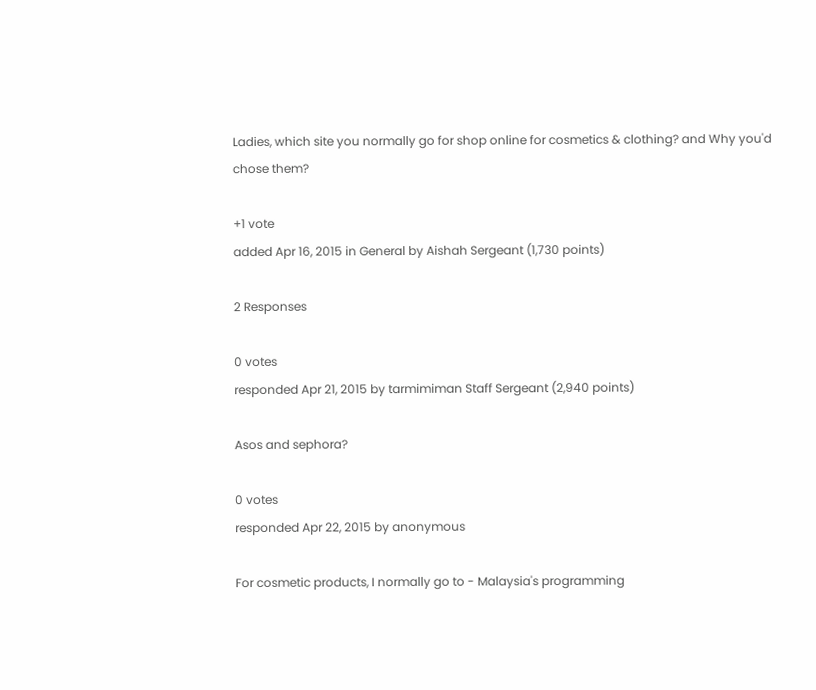Ladies, which site you normally go for shop online for cosmetics & clothing? and Why you'd chose them?

+1 vote
added Apr 16, 2015 in General by Aishah Sergeant (1,730 points)

2 Responses

0 votes
responded Apr 21, 2015 by tarmimiman Staff Sergeant (2,940 points)

Asos and sephora?

0 votes
responded Apr 22, 2015 by anonymous

For cosmetic products, I normally go to - Malaysia's programming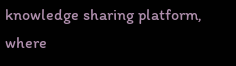knowledge sharing platform, where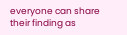everyone can share their finding as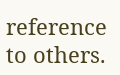reference to others.